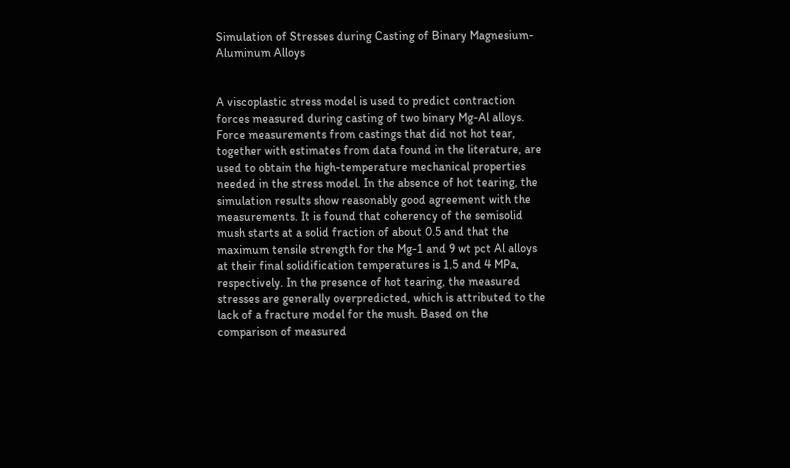Simulation of Stresses during Casting of Binary Magnesium-Aluminum Alloys


A viscoplastic stress model is used to predict contraction forces measured during casting of two binary Mg-Al alloys. Force measurements from castings that did not hot tear, together with estimates from data found in the literature, are used to obtain the high-temperature mechanical properties needed in the stress model. In the absence of hot tearing, the simulation results show reasonably good agreement with the measurements. It is found that coherency of the semisolid mush starts at a solid fraction of about 0.5 and that the maximum tensile strength for the Mg-1 and 9 wt pct Al alloys at their final solidification temperatures is 1.5 and 4 MPa, respectively. In the presence of hot tearing, the measured stresses are generally overpredicted, which is attributed to the lack of a fracture model for the mush. Based on the comparison of measured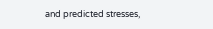and predicted stresses,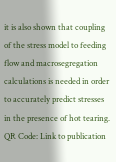it is also shown that coupling of the stress model to feeding flow and macrosegregation calculations is needed in order to accurately predict stresses in the presence of hot tearing.
QR Code: Link to publication